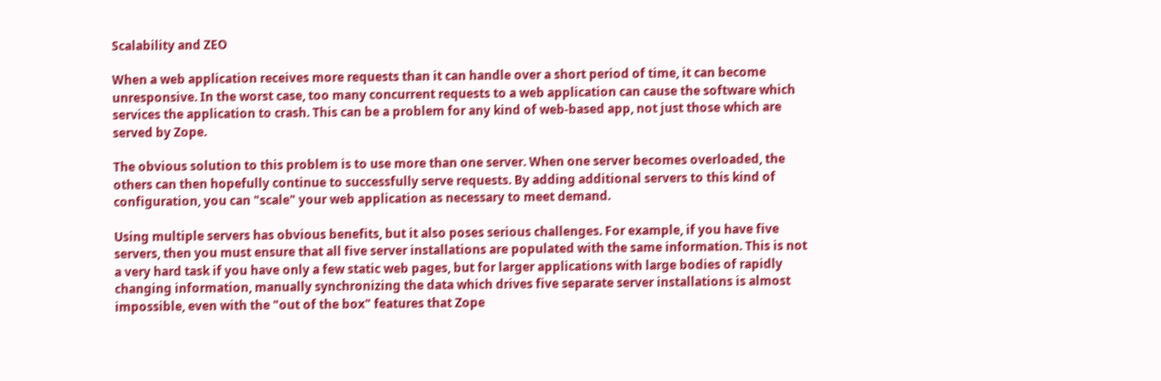Scalability and ZEO

When a web application receives more requests than it can handle over a short period of time, it can become unresponsive. In the worst case, too many concurrent requests to a web application can cause the software which services the application to crash. This can be a problem for any kind of web-based app, not just those which are served by Zope.

The obvious solution to this problem is to use more than one server. When one server becomes overloaded, the others can then hopefully continue to successfully serve requests. By adding additional servers to this kind of configuration, you can "scale" your web application as necessary to meet demand.

Using multiple servers has obvious benefits, but it also poses serious challenges. For example, if you have five servers, then you must ensure that all five server installations are populated with the same information. This is not a very hard task if you have only a few static web pages, but for larger applications with large bodies of rapidly changing information, manually synchronizing the data which drives five separate server installations is almost impossible, even with the "out of the box" features that Zope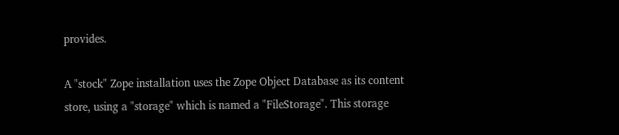provides.

A "stock" Zope installation uses the Zope Object Database as its content store, using a "storage" which is named a "FileStorage". This storage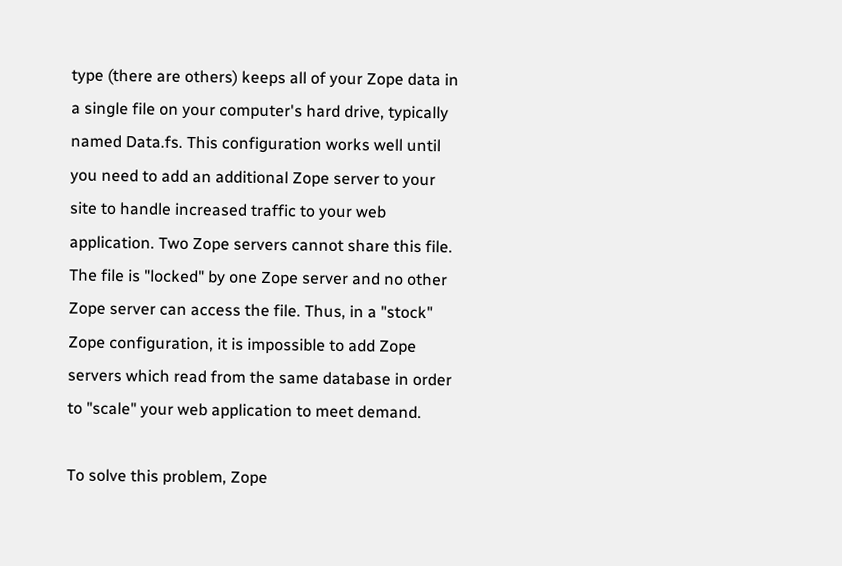type (there are others) keeps all of your Zope data in a single file on your computer's hard drive, typically named Data.fs. This configuration works well until you need to add an additional Zope server to your site to handle increased traffic to your web application. Two Zope servers cannot share this file. The file is "locked" by one Zope server and no other Zope server can access the file. Thus, in a "stock" Zope configuration, it is impossible to add Zope servers which read from the same database in order to "scale" your web application to meet demand.

To solve this problem, Zope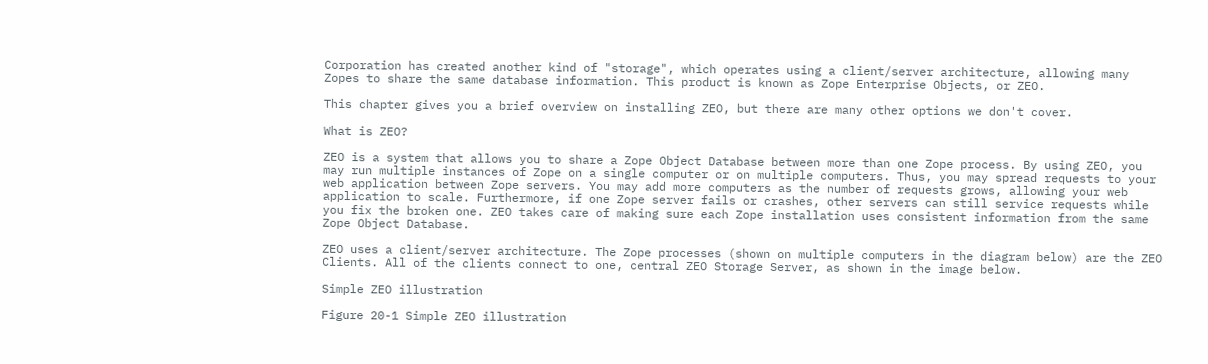Corporation has created another kind of "storage", which operates using a client/server architecture, allowing many Zopes to share the same database information. This product is known as Zope Enterprise Objects, or ZEO.

This chapter gives you a brief overview on installing ZEO, but there are many other options we don't cover.

What is ZEO?

ZEO is a system that allows you to share a Zope Object Database between more than one Zope process. By using ZEO, you may run multiple instances of Zope on a single computer or on multiple computers. Thus, you may spread requests to your web application between Zope servers. You may add more computers as the number of requests grows, allowing your web application to scale. Furthermore, if one Zope server fails or crashes, other servers can still service requests while you fix the broken one. ZEO takes care of making sure each Zope installation uses consistent information from the same Zope Object Database.

ZEO uses a client/server architecture. The Zope processes (shown on multiple computers in the diagram below) are the ZEO Clients. All of the clients connect to one, central ZEO Storage Server, as shown in the image below.

Simple ZEO illustration

Figure 20-1 Simple ZEO illustration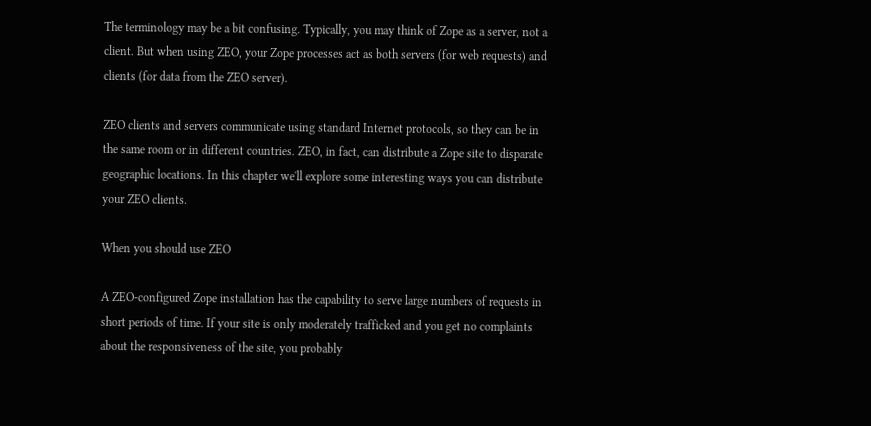The terminology may be a bit confusing. Typically, you may think of Zope as a server, not a client. But when using ZEO, your Zope processes act as both servers (for web requests) and clients (for data from the ZEO server).

ZEO clients and servers communicate using standard Internet protocols, so they can be in the same room or in different countries. ZEO, in fact, can distribute a Zope site to disparate geographic locations. In this chapter we'll explore some interesting ways you can distribute your ZEO clients.

When you should use ZEO

A ZEO-configured Zope installation has the capability to serve large numbers of requests in short periods of time. If your site is only moderately trafficked and you get no complaints about the responsiveness of the site, you probably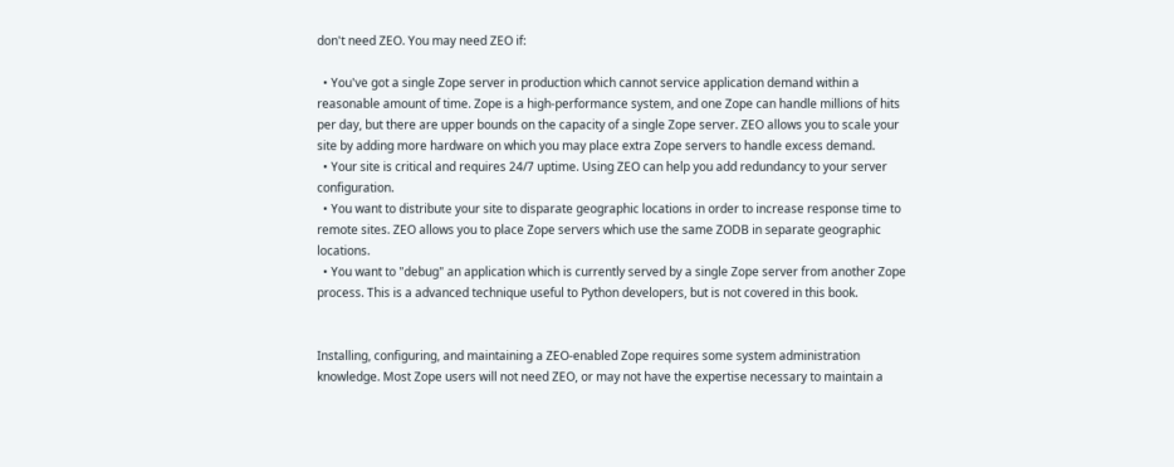don't need ZEO. You may need ZEO if:

  • You've got a single Zope server in production which cannot service application demand within a reasonable amount of time. Zope is a high-performance system, and one Zope can handle millions of hits per day, but there are upper bounds on the capacity of a single Zope server. ZEO allows you to scale your site by adding more hardware on which you may place extra Zope servers to handle excess demand.
  • Your site is critical and requires 24/7 uptime. Using ZEO can help you add redundancy to your server configuration.
  • You want to distribute your site to disparate geographic locations in order to increase response time to remote sites. ZEO allows you to place Zope servers which use the same ZODB in separate geographic locations.
  • You want to "debug" an application which is currently served by a single Zope server from another Zope process. This is a advanced technique useful to Python developers, but is not covered in this book.


Installing, configuring, and maintaining a ZEO-enabled Zope requires some system administration knowledge. Most Zope users will not need ZEO, or may not have the expertise necessary to maintain a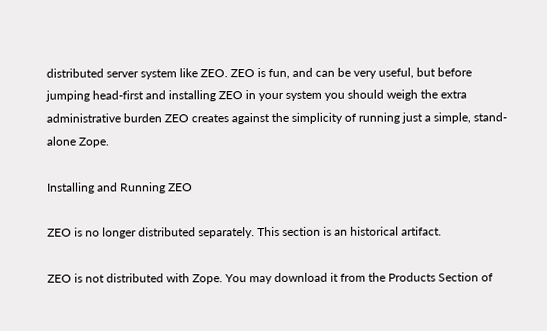distributed server system like ZEO. ZEO is fun, and can be very useful, but before jumping head-first and installing ZEO in your system you should weigh the extra administrative burden ZEO creates against the simplicity of running just a simple, stand-alone Zope.

Installing and Running ZEO

ZEO is no longer distributed separately. This section is an historical artifact.

ZEO is not distributed with Zope. You may download it from the Products Section of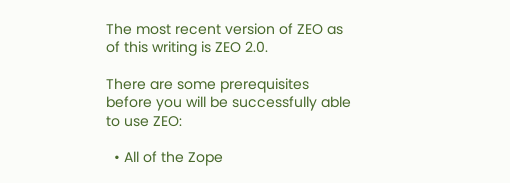The most recent version of ZEO as of this writing is ZEO 2.0.

There are some prerequisites before you will be successfully able to use ZEO:

  • All of the Zope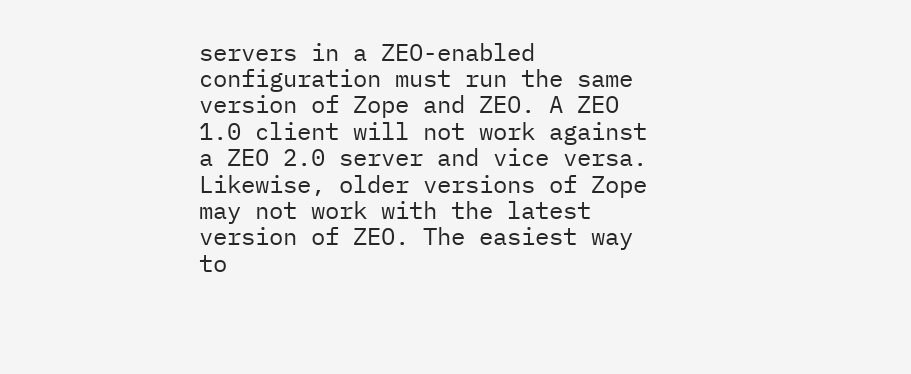servers in a ZEO-enabled configuration must run the same version of Zope and ZEO. A ZEO 1.0 client will not work against a ZEO 2.0 server and vice versa. Likewise, older versions of Zope may not work with the latest version of ZEO. The easiest way to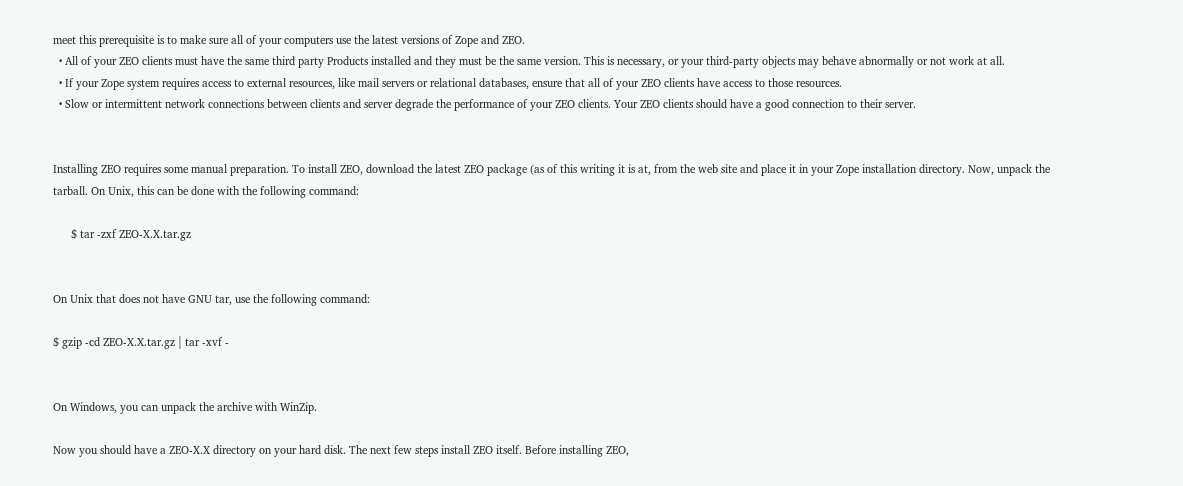meet this prerequisite is to make sure all of your computers use the latest versions of Zope and ZEO.
  • All of your ZEO clients must have the same third party Products installed and they must be the same version. This is necessary, or your third-party objects may behave abnormally or not work at all.
  • If your Zope system requires access to external resources, like mail servers or relational databases, ensure that all of your ZEO clients have access to those resources.
  • Slow or intermittent network connections between clients and server degrade the performance of your ZEO clients. Your ZEO clients should have a good connection to their server.


Installing ZEO requires some manual preparation. To install ZEO, download the latest ZEO package (as of this writing it is at, from the web site and place it in your Zope installation directory. Now, unpack the tarball. On Unix, this can be done with the following command:

      $ tar -zxf ZEO-X.X.tar.gz


On Unix that does not have GNU tar, use the following command:

$ gzip -cd ZEO-X.X.tar.gz | tar -xvf -


On Windows, you can unpack the archive with WinZip.

Now you should have a ZEO-X.X directory on your hard disk. The next few steps install ZEO itself. Before installing ZEO,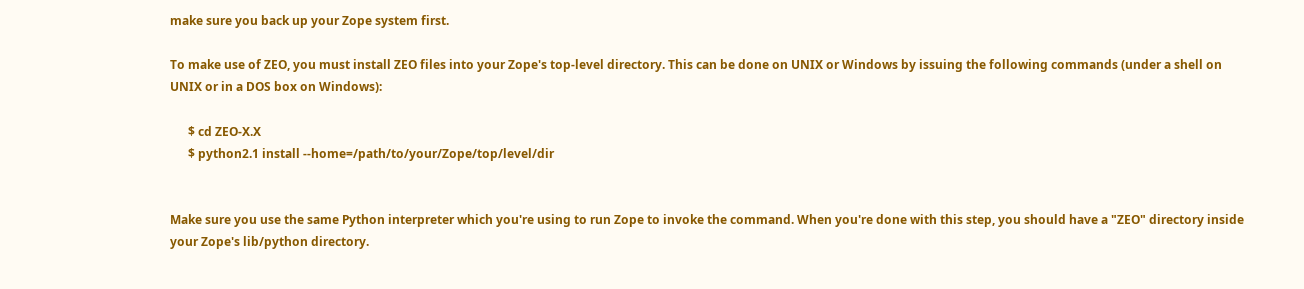make sure you back up your Zope system first.

To make use of ZEO, you must install ZEO files into your Zope's top-level directory. This can be done on UNIX or Windows by issuing the following commands (under a shell on UNIX or in a DOS box on Windows):

      $ cd ZEO-X.X
      $ python2.1 install --home=/path/to/your/Zope/top/level/dir


Make sure you use the same Python interpreter which you're using to run Zope to invoke the command. When you're done with this step, you should have a "ZEO" directory inside your Zope's lib/python directory.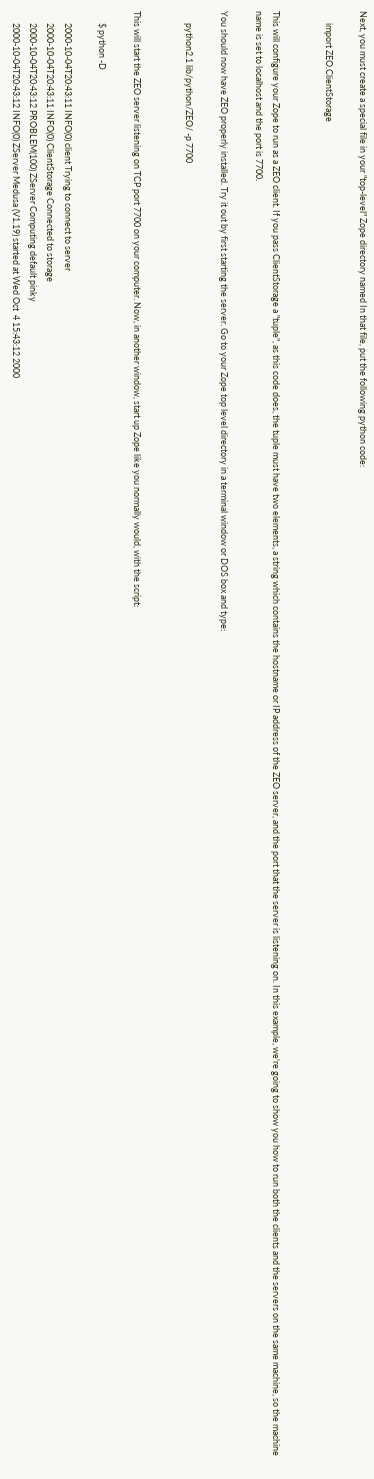Next, you must create a special file in your "top-level" Zope directory named In that file, put the following python code:

      import ZEO.ClientStorage


This will configure your Zope to run as a ZEO client. If you pass ClientStorage a "tuple", as this code does, the tuple must have two elements, a string which contains the hostname or IP address of the ZEO server, and the port that the server is listening on. In this example, we're going to show you how to run both the clients and the servers on the same machine, so the machine name is set to localhost and the port is 7700.

You should now have ZEO properly installed. Try it out by first starting the server. Go to your Zope top level directory in a terminal window or DOS box and type:

      python2.1 lib/python/ZEO/ -p 7700


This will start the ZEO server listening on TCP port 7700 on your computer. Now, in another window, start up Zope like you normally would, with the script:

      $ python -D

      2000-10-04T20:43:11 INFO(0) client Trying to connect to server
      2000-10-04T20:43:11 INFO(0) ClientStorage Connected to storage
      2000-10-04T20:43:12 PROBLEM(100) ZServer Computing default pinky
      2000-10-04T20:43:12 INFO(0) ZServer Medusa (V1.19) started at Wed Oct  4 15:43:12 2000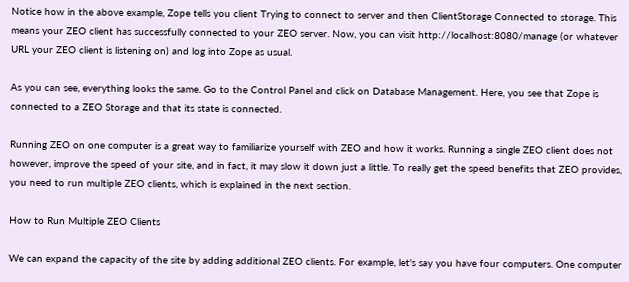Notice how in the above example, Zope tells you client Trying to connect to server and then ClientStorage Connected to storage. This means your ZEO client has successfully connected to your ZEO server. Now, you can visit http://localhost:8080/manage (or whatever URL your ZEO client is listening on) and log into Zope as usual.

As you can see, everything looks the same. Go to the Control Panel and click on Database Management. Here, you see that Zope is connected to a ZEO Storage and that its state is connected.

Running ZEO on one computer is a great way to familiarize yourself with ZEO and how it works. Running a single ZEO client does not however, improve the speed of your site, and in fact, it may slow it down just a little. To really get the speed benefits that ZEO provides, you need to run multiple ZEO clients, which is explained in the next section.

How to Run Multiple ZEO Clients

We can expand the capacity of the site by adding additional ZEO clients. For example, let's say you have four computers. One computer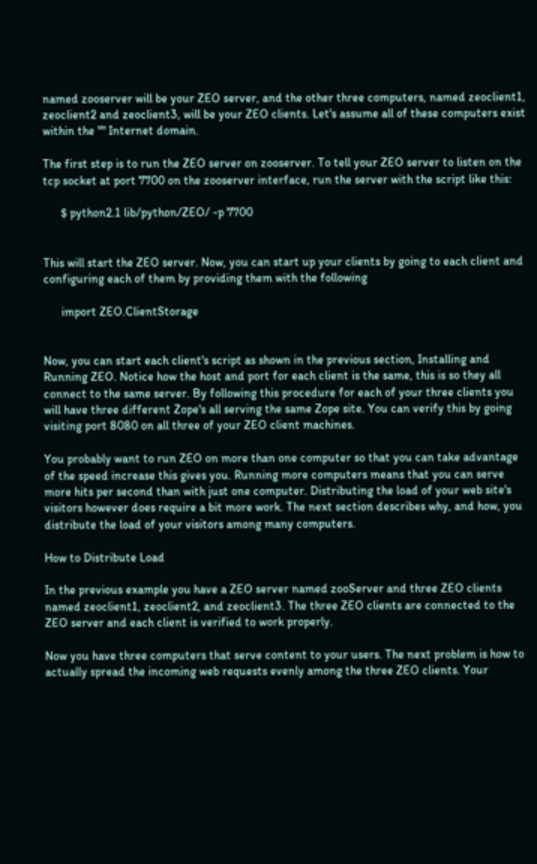named zooserver will be your ZEO server, and the other three computers, named zeoclient1, zeoclient2 and zeoclient3, will be your ZEO clients. Let's assume all of these computers exist within the "" Internet domain.

The first step is to run the ZEO server on zooserver. To tell your ZEO server to listen on the tcp socket at port 7700 on the zooserver interface, run the server with the script like this:

      $ python2.1 lib/python/ZEO/ -p 7700


This will start the ZEO server. Now, you can start up your clients by going to each client and configuring each of them by providing them with the following

      import ZEO.ClientStorage


Now, you can start each client's script as shown in the previous section, Installing and Running ZEO. Notice how the host and port for each client is the same, this is so they all connect to the same server. By following this procedure for each of your three clients you will have three different Zope's all serving the same Zope site. You can verify this by going visiting port 8080 on all three of your ZEO client machines.

You probably want to run ZEO on more than one computer so that you can take advantage of the speed increase this gives you. Running more computers means that you can serve more hits per second than with just one computer. Distributing the load of your web site's visitors however does require a bit more work. The next section describes why, and how, you distribute the load of your visitors among many computers.

How to Distribute Load

In the previous example you have a ZEO server named zooServer and three ZEO clients named zeoclient1, zeoclient2, and zeoclient3. The three ZEO clients are connected to the ZEO server and each client is verified to work properly.

Now you have three computers that serve content to your users. The next problem is how to actually spread the incoming web requests evenly among the three ZEO clients. Your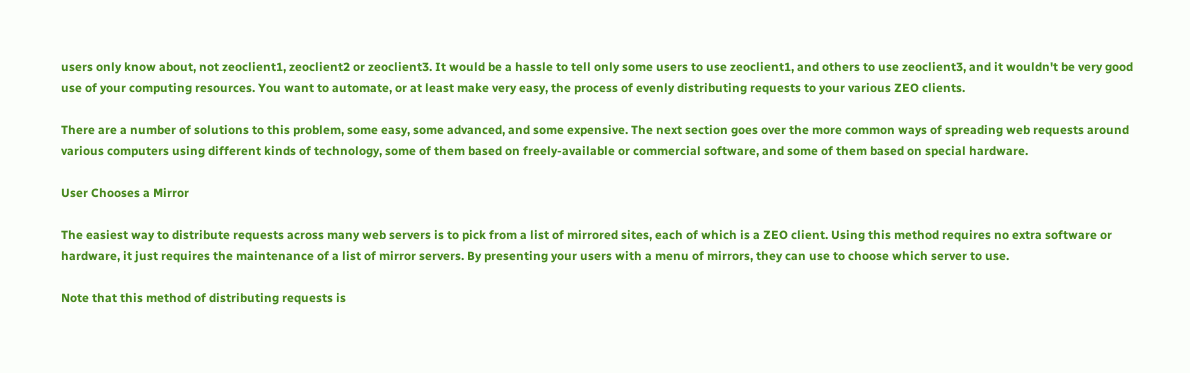users only know about, not zeoclient1, zeoclient2 or zeoclient3. It would be a hassle to tell only some users to use zeoclient1, and others to use zeoclient3, and it wouldn't be very good use of your computing resources. You want to automate, or at least make very easy, the process of evenly distributing requests to your various ZEO clients.

There are a number of solutions to this problem, some easy, some advanced, and some expensive. The next section goes over the more common ways of spreading web requests around various computers using different kinds of technology, some of them based on freely-available or commercial software, and some of them based on special hardware.

User Chooses a Mirror

The easiest way to distribute requests across many web servers is to pick from a list of mirrored sites, each of which is a ZEO client. Using this method requires no extra software or hardware, it just requires the maintenance of a list of mirror servers. By presenting your users with a menu of mirrors, they can use to choose which server to use.

Note that this method of distributing requests is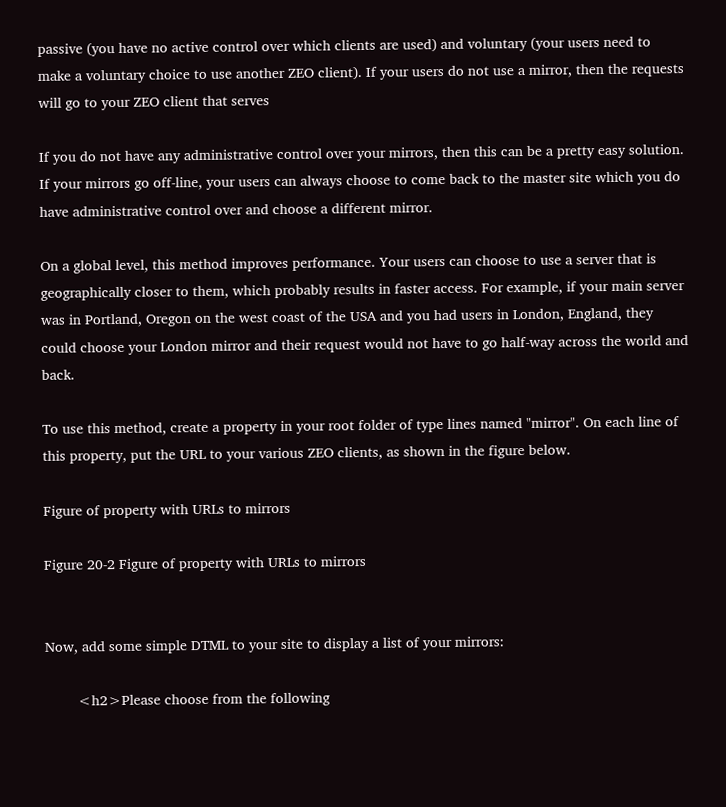passive (you have no active control over which clients are used) and voluntary (your users need to make a voluntary choice to use another ZEO client). If your users do not use a mirror, then the requests will go to your ZEO client that serves

If you do not have any administrative control over your mirrors, then this can be a pretty easy solution. If your mirrors go off-line, your users can always choose to come back to the master site which you do have administrative control over and choose a different mirror.

On a global level, this method improves performance. Your users can choose to use a server that is geographically closer to them, which probably results in faster access. For example, if your main server was in Portland, Oregon on the west coast of the USA and you had users in London, England, they could choose your London mirror and their request would not have to go half-way across the world and back.

To use this method, create a property in your root folder of type lines named "mirror". On each line of this property, put the URL to your various ZEO clients, as shown in the figure below.

Figure of property with URLs to mirrors

Figure 20-2 Figure of property with URLs to mirrors


Now, add some simple DTML to your site to display a list of your mirrors:

        <h2>Please choose from the following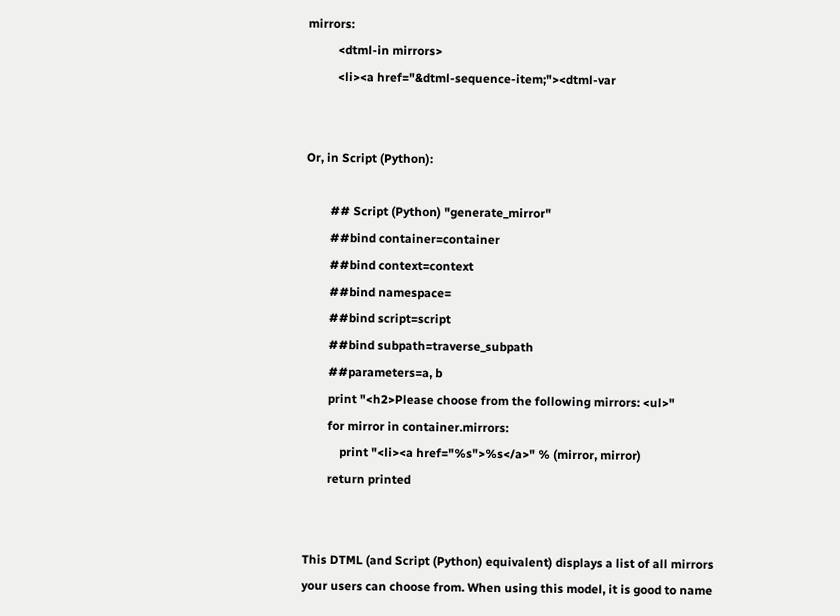mirrors:
          <dtml-in mirrors>
          <li><a href="&dtml-sequence-item;"><dtml-var


Or, in Script (Python):

        ## Script (Python) "generate_mirror"
        ##bind container=container
        ##bind context=context
        ##bind namespace=
        ##bind script=script
        ##bind subpath=traverse_subpath
        ##parameters=a, b
        print "<h2>Please choose from the following mirrors: <ul>"
        for mirror in container.mirrors:
            print "<li><a href="%s">%s</a>" % (mirror, mirror)
        return printed


This DTML (and Script (Python) equivalent) displays a list of all mirrors your users can choose from. When using this model, it is good to name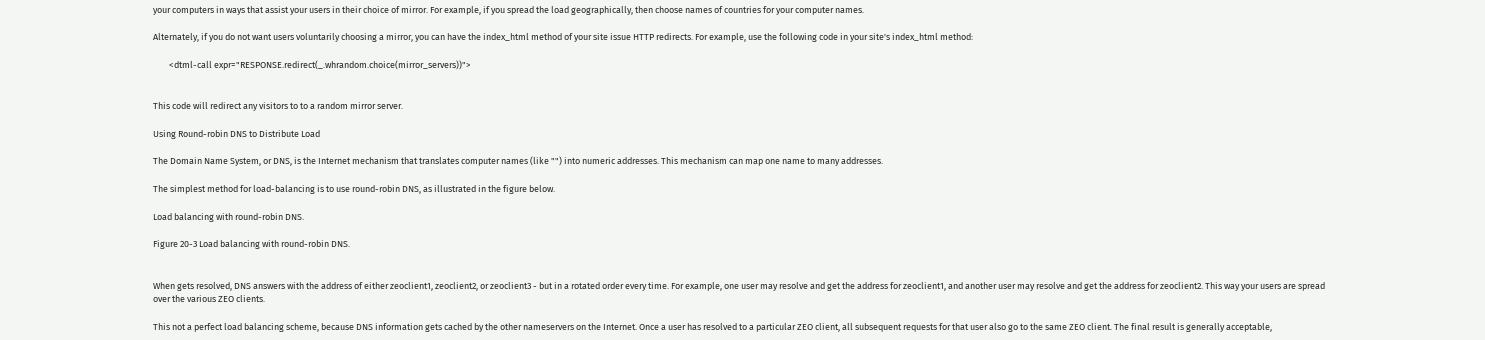your computers in ways that assist your users in their choice of mirror. For example, if you spread the load geographically, then choose names of countries for your computer names.

Alternately, if you do not want users voluntarily choosing a mirror, you can have the index_html method of your site issue HTTP redirects. For example, use the following code in your site's index_html method:

        <dtml-call expr="RESPONSE.redirect(_.whrandom.choice(mirror_servers))">


This code will redirect any visitors to to a random mirror server.

Using Round-robin DNS to Distribute Load

The Domain Name System, or DNS, is the Internet mechanism that translates computer names (like "") into numeric addresses. This mechanism can map one name to many addresses.

The simplest method for load-balancing is to use round-robin DNS, as illustrated in the figure below.

Load balancing with round-robin DNS.

Figure 20-3 Load balancing with round-robin DNS.


When gets resolved, DNS answers with the address of either zeoclient1, zeoclient2, or zeoclient3 - but in a rotated order every time. For example, one user may resolve and get the address for zeoclient1, and another user may resolve and get the address for zeoclient2. This way your users are spread over the various ZEO clients.

This not a perfect load balancing scheme, because DNS information gets cached by the other nameservers on the Internet. Once a user has resolved to a particular ZEO client, all subsequent requests for that user also go to the same ZEO client. The final result is generally acceptable,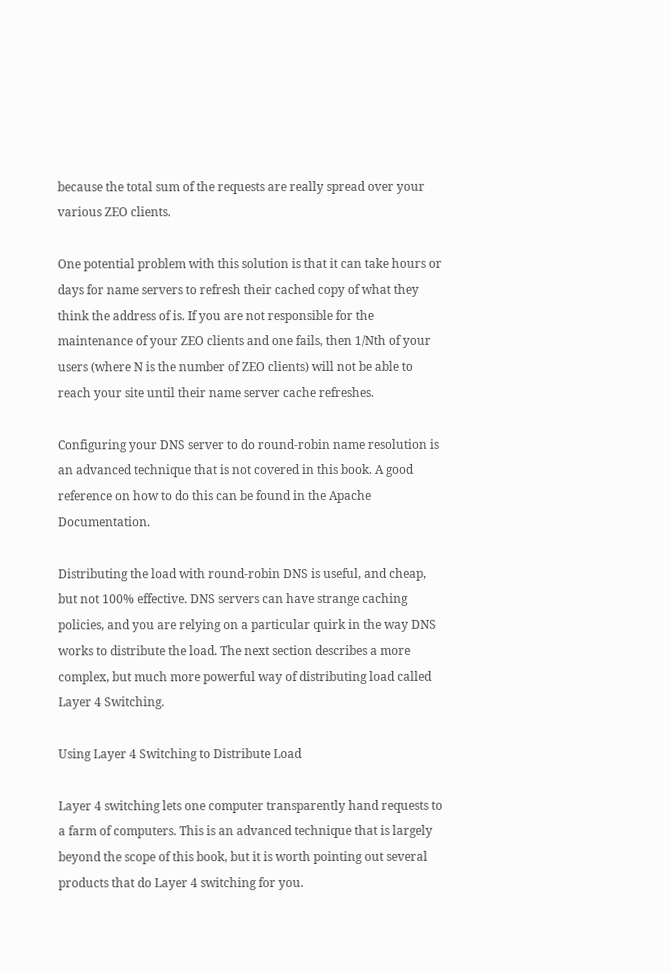because the total sum of the requests are really spread over your various ZEO clients.

One potential problem with this solution is that it can take hours or days for name servers to refresh their cached copy of what they think the address of is. If you are not responsible for the maintenance of your ZEO clients and one fails, then 1/Nth of your users (where N is the number of ZEO clients) will not be able to reach your site until their name server cache refreshes.

Configuring your DNS server to do round-robin name resolution is an advanced technique that is not covered in this book. A good reference on how to do this can be found in the Apache Documentation.

Distributing the load with round-robin DNS is useful, and cheap, but not 100% effective. DNS servers can have strange caching policies, and you are relying on a particular quirk in the way DNS works to distribute the load. The next section describes a more complex, but much more powerful way of distributing load called Layer 4 Switching.

Using Layer 4 Switching to Distribute Load

Layer 4 switching lets one computer transparently hand requests to a farm of computers. This is an advanced technique that is largely beyond the scope of this book, but it is worth pointing out several products that do Layer 4 switching for you.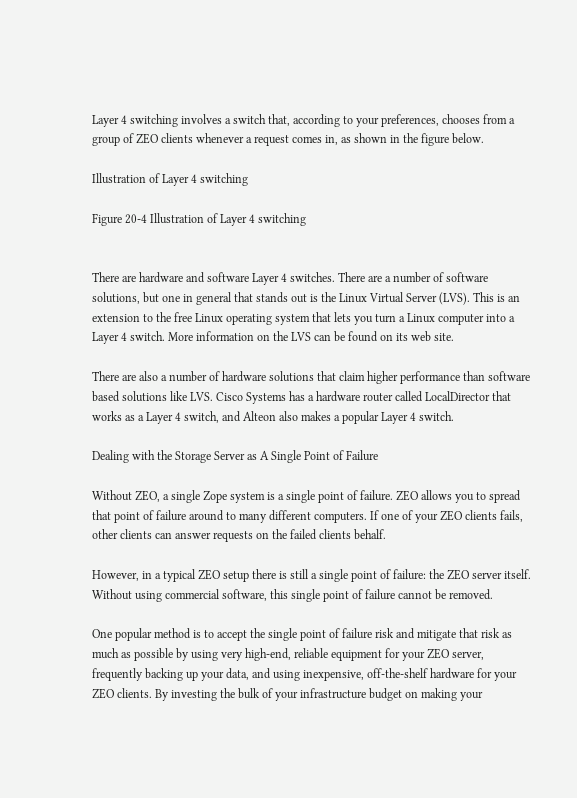Layer 4 switching involves a switch that, according to your preferences, chooses from a group of ZEO clients whenever a request comes in, as shown in the figure below.

Illustration of Layer 4 switching

Figure 20-4 Illustration of Layer 4 switching


There are hardware and software Layer 4 switches. There are a number of software solutions, but one in general that stands out is the Linux Virtual Server (LVS). This is an extension to the free Linux operating system that lets you turn a Linux computer into a Layer 4 switch. More information on the LVS can be found on its web site.

There are also a number of hardware solutions that claim higher performance than software based solutions like LVS. Cisco Systems has a hardware router called LocalDirector that works as a Layer 4 switch, and Alteon also makes a popular Layer 4 switch.

Dealing with the Storage Server as A Single Point of Failure

Without ZEO, a single Zope system is a single point of failure. ZEO allows you to spread that point of failure around to many different computers. If one of your ZEO clients fails, other clients can answer requests on the failed clients behalf.

However, in a typical ZEO setup there is still a single point of failure: the ZEO server itself. Without using commercial software, this single point of failure cannot be removed.

One popular method is to accept the single point of failure risk and mitigate that risk as much as possible by using very high-end, reliable equipment for your ZEO server, frequently backing up your data, and using inexpensive, off-the-shelf hardware for your ZEO clients. By investing the bulk of your infrastructure budget on making your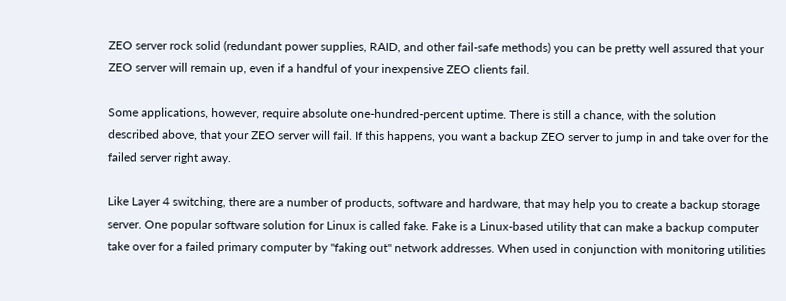ZEO server rock solid (redundant power supplies, RAID, and other fail-safe methods) you can be pretty well assured that your ZEO server will remain up, even if a handful of your inexpensive ZEO clients fail.

Some applications, however, require absolute one-hundred-percent uptime. There is still a chance, with the solution described above, that your ZEO server will fail. If this happens, you want a backup ZEO server to jump in and take over for the failed server right away.

Like Layer 4 switching, there are a number of products, software and hardware, that may help you to create a backup storage server. One popular software solution for Linux is called fake. Fake is a Linux-based utility that can make a backup computer take over for a failed primary computer by "faking out" network addresses. When used in conjunction with monitoring utilities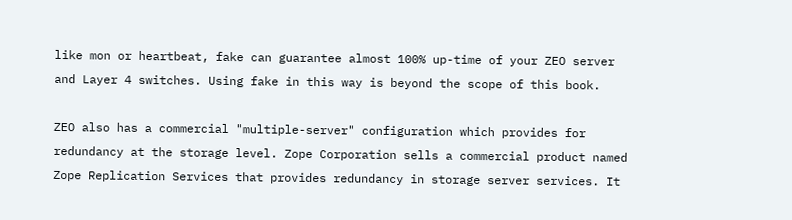like mon or heartbeat, fake can guarantee almost 100% up-time of your ZEO server and Layer 4 switches. Using fake in this way is beyond the scope of this book.

ZEO also has a commercial "multiple-server" configuration which provides for redundancy at the storage level. Zope Corporation sells a commercial product named Zope Replication Services that provides redundancy in storage server services. It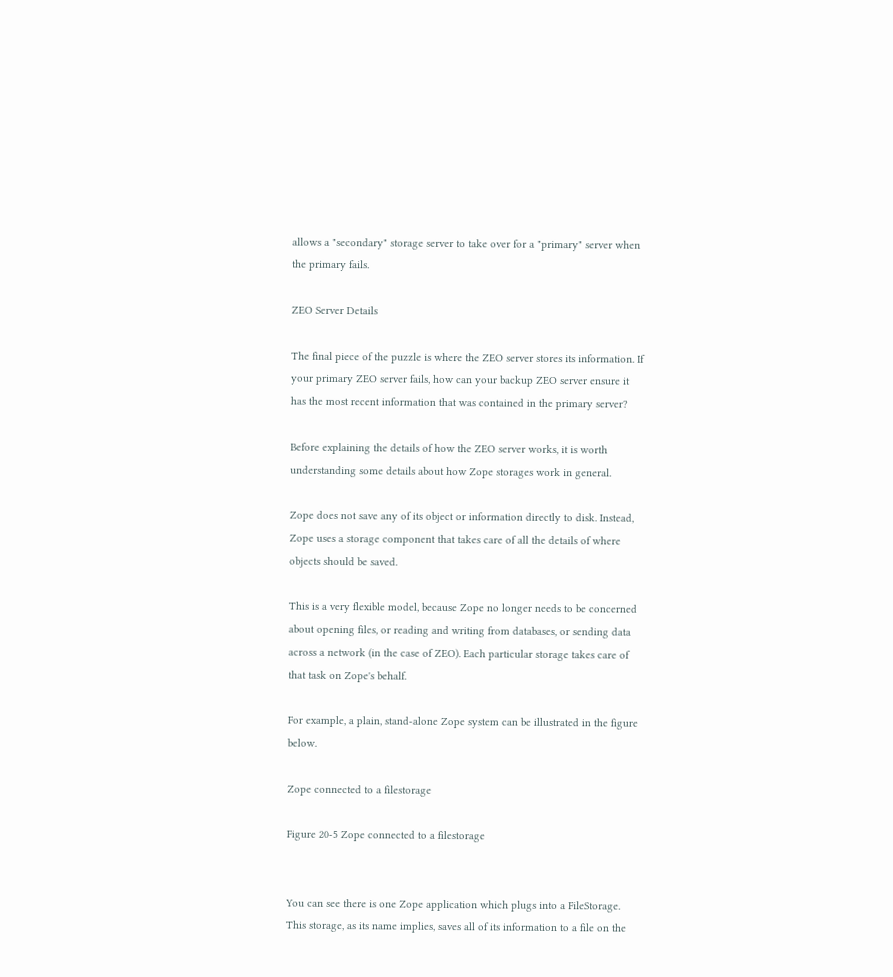allows a "secondary" storage server to take over for a "primary" server when the primary fails.

ZEO Server Details

The final piece of the puzzle is where the ZEO server stores its information. If your primary ZEO server fails, how can your backup ZEO server ensure it has the most recent information that was contained in the primary server?

Before explaining the details of how the ZEO server works, it is worth understanding some details about how Zope storages work in general.

Zope does not save any of its object or information directly to disk. Instead, Zope uses a storage component that takes care of all the details of where objects should be saved.

This is a very flexible model, because Zope no longer needs to be concerned about opening files, or reading and writing from databases, or sending data across a network (in the case of ZEO). Each particular storage takes care of that task on Zope's behalf.

For example, a plain, stand-alone Zope system can be illustrated in the figure below.

Zope connected to a filestorage

Figure 20-5 Zope connected to a filestorage


You can see there is one Zope application which plugs into a FileStorage. This storage, as its name implies, saves all of its information to a file on the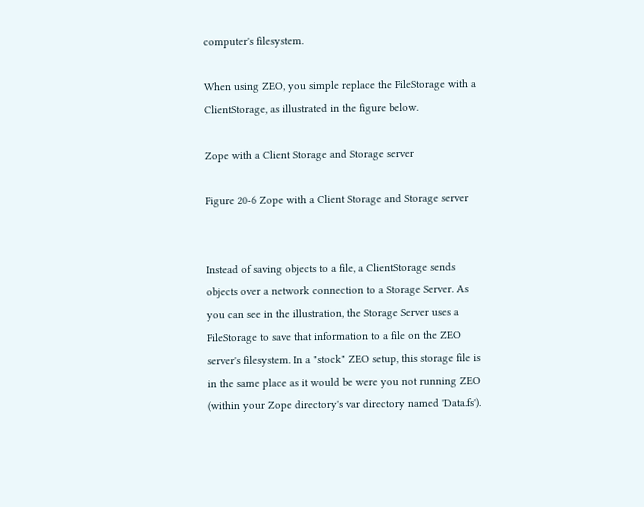computer's filesystem.

When using ZEO, you simple replace the FileStorage with a ClientStorage, as illustrated in the figure below.

Zope with a Client Storage and Storage server

Figure 20-6 Zope with a Client Storage and Storage server


Instead of saving objects to a file, a ClientStorage sends objects over a network connection to a Storage Server. As you can see in the illustration, the Storage Server uses a FileStorage to save that information to a file on the ZEO server's filesystem. In a "stock" ZEO setup, this storage file is in the same place as it would be were you not running ZEO (within your Zope directory's var directory named 'Data.fs').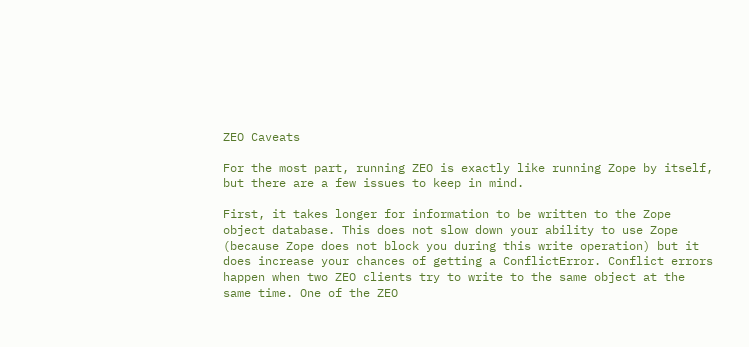ZEO Caveats

For the most part, running ZEO is exactly like running Zope by itself, but there are a few issues to keep in mind.

First, it takes longer for information to be written to the Zope object database. This does not slow down your ability to use Zope (because Zope does not block you during this write operation) but it does increase your chances of getting a ConflictError. Conflict errors happen when two ZEO clients try to write to the same object at the same time. One of the ZEO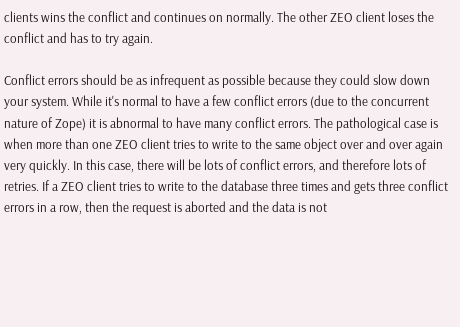clients wins the conflict and continues on normally. The other ZEO client loses the conflict and has to try again.

Conflict errors should be as infrequent as possible because they could slow down your system. While it's normal to have a few conflict errors (due to the concurrent nature of Zope) it is abnormal to have many conflict errors. The pathological case is when more than one ZEO client tries to write to the same object over and over again very quickly. In this case, there will be lots of conflict errors, and therefore lots of retries. If a ZEO client tries to write to the database three times and gets three conflict errors in a row, then the request is aborted and the data is not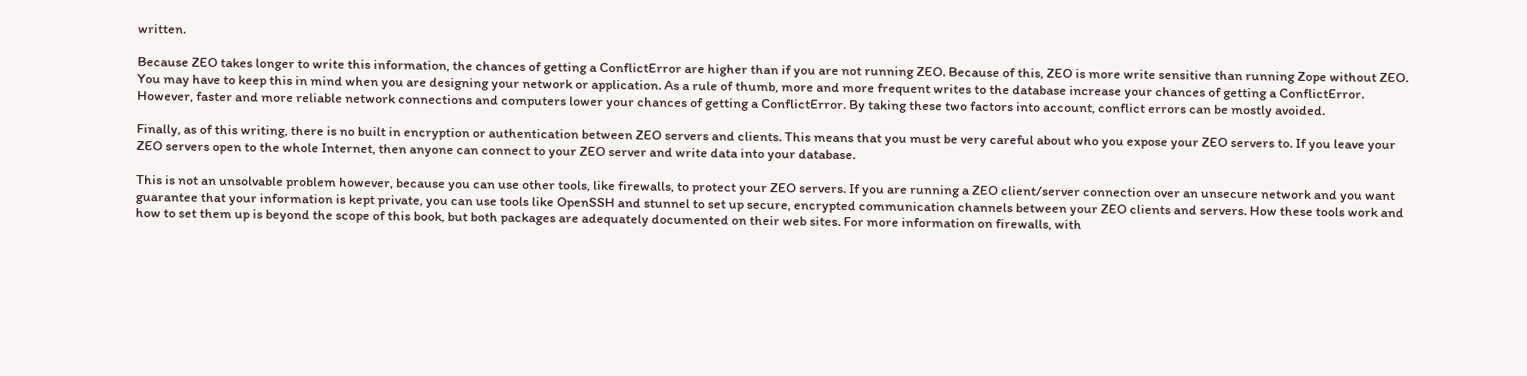written.

Because ZEO takes longer to write this information, the chances of getting a ConflictError are higher than if you are not running ZEO. Because of this, ZEO is more write sensitive than running Zope without ZEO. You may have to keep this in mind when you are designing your network or application. As a rule of thumb, more and more frequent writes to the database increase your chances of getting a ConflictError. However, faster and more reliable network connections and computers lower your chances of getting a ConflictError. By taking these two factors into account, conflict errors can be mostly avoided.

Finally, as of this writing, there is no built in encryption or authentication between ZEO servers and clients. This means that you must be very careful about who you expose your ZEO servers to. If you leave your ZEO servers open to the whole Internet, then anyone can connect to your ZEO server and write data into your database.

This is not an unsolvable problem however, because you can use other tools, like firewalls, to protect your ZEO servers. If you are running a ZEO client/server connection over an unsecure network and you want guarantee that your information is kept private, you can use tools like OpenSSH and stunnel to set up secure, encrypted communication channels between your ZEO clients and servers. How these tools work and how to set them up is beyond the scope of this book, but both packages are adequately documented on their web sites. For more information on firewalls, with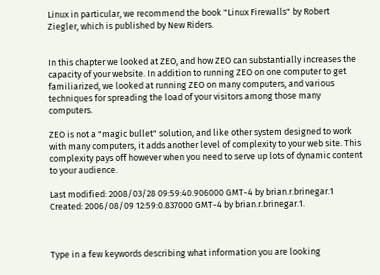Linux in particular, we recommend the book "Linux Firewalls" by Robert Ziegler, which is published by New Riders.


In this chapter we looked at ZEO, and how ZEO can substantially increases the capacity of your website. In addition to running ZEO on one computer to get familiarized, we looked at running ZEO on many computers, and various techniques for spreading the load of your visitors among those many computers.

ZEO is not a "magic bullet" solution, and like other system designed to work with many computers, it adds another level of complexity to your web site. This complexity pays off however when you need to serve up lots of dynamic content to your audience.

Last modified: 2008/03/28 09:59:40.906000 GMT-4 by brian.r.brinegar.1
Created: 2006/08/09 12:59:0.837000 GMT-4 by brian.r.brinegar.1.



Type in a few keywords describing what information you are looking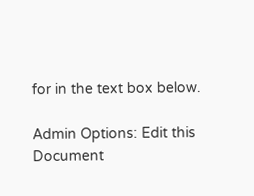for in the text box below.

Admin Options: Edit this Document